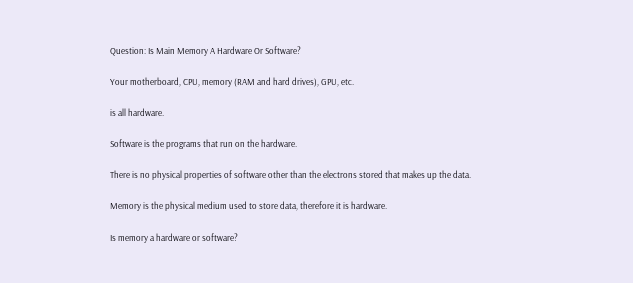Question: Is Main Memory A Hardware Or Software?

Your motherboard, CPU, memory (RAM and hard drives), GPU, etc.

is all hardware.

Software is the programs that run on the hardware.

There is no physical properties of software other than the electrons stored that makes up the data.

Memory is the physical medium used to store data, therefore it is hardware.

Is memory a hardware or software?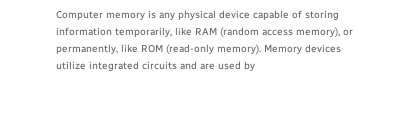Computer memory is any physical device capable of storing information temporarily, like RAM (random access memory), or permanently, like ROM (read-only memory). Memory devices utilize integrated circuits and are used by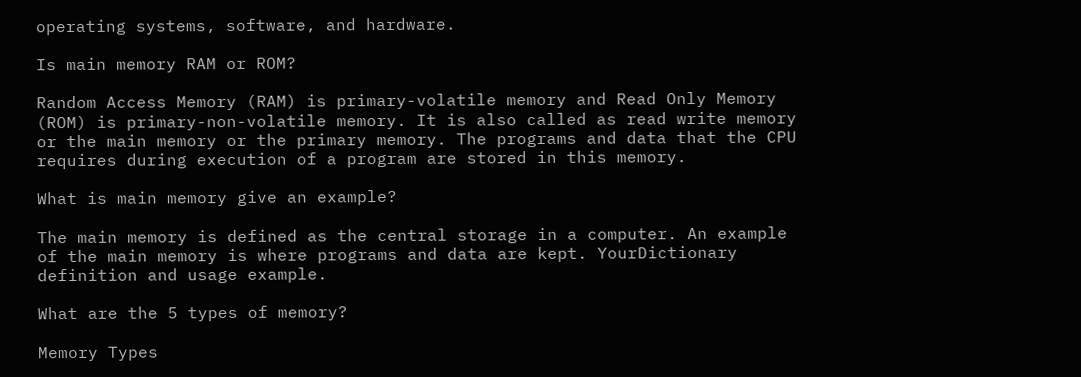operating systems, software, and hardware.

Is main memory RAM or ROM?

Random Access Memory (RAM) is primary-volatile memory and Read Only Memory (ROM) is primary-non-volatile memory. It is also called as read write memory or the main memory or the primary memory. The programs and data that the CPU requires during execution of a program are stored in this memory.

What is main memory give an example?

The main memory is defined as the central storage in a computer. An example of the main memory is where programs and data are kept. YourDictionary definition and usage example.

What are the 5 types of memory?

Memory Types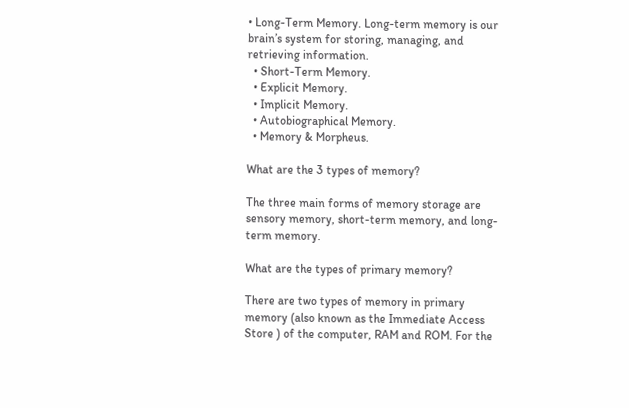• Long-Term Memory. Long-term memory is our brain’s system for storing, managing, and retrieving information.
  • Short-Term Memory.
  • Explicit Memory.
  • Implicit Memory.
  • Autobiographical Memory.
  • Memory & Morpheus.

What are the 3 types of memory?

The three main forms of memory storage are sensory memory, short-term memory, and long-term memory.

What are the types of primary memory?

There are two types of memory in primary memory (also known as the Immediate Access Store ) of the computer, RAM and ROM. For the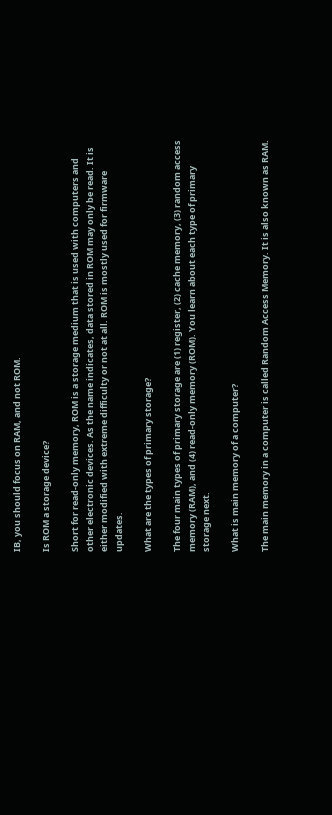IB, you should focus on RAM, and not ROM.

Is ROM a storage device?

Short for read-only memory, ROM is a storage medium that is used with computers and other electronic devices. As the name indicates, data stored in ROM may only be read. It is either modified with extreme difficulty or not at all. ROM is mostly used for firmware updates.

What are the types of primary storage?

The four main types of primary storage are (1) register, (2) cache memory, (3) random access memory (RAM), and (4) read-only memory (ROM). You learn about each type of primary storage next.

What is main memory of a computer?

The main memory in a computer is called Random Access Memory. It is also known as RAM.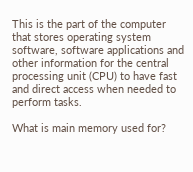This is the part of the computer that stores operating system software, software applications and other information for the central processing unit (CPU) to have fast and direct access when needed to perform tasks.

What is main memory used for?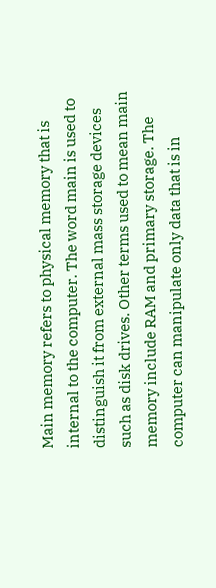Main memory refers to physical memory that is internal to the computer. The word main is used to distinguish it from external mass storage devices such as disk drives. Other terms used to mean main memory include RAM and primary storage. The computer can manipulate only data that is in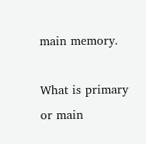main memory.

What is primary or main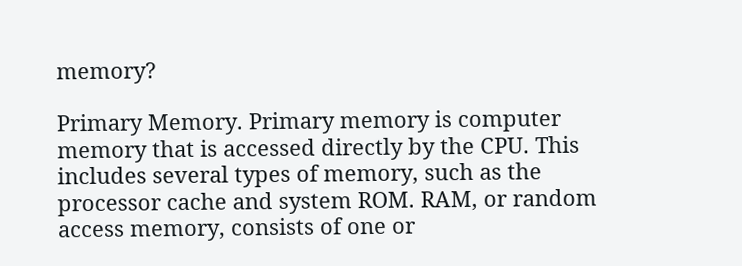memory?

Primary Memory. Primary memory is computer memory that is accessed directly by the CPU. This includes several types of memory, such as the processor cache and system ROM. RAM, or random access memory, consists of one or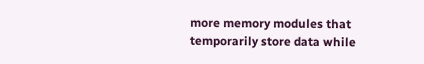more memory modules that temporarily store data while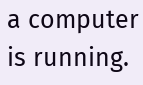a computer is running.